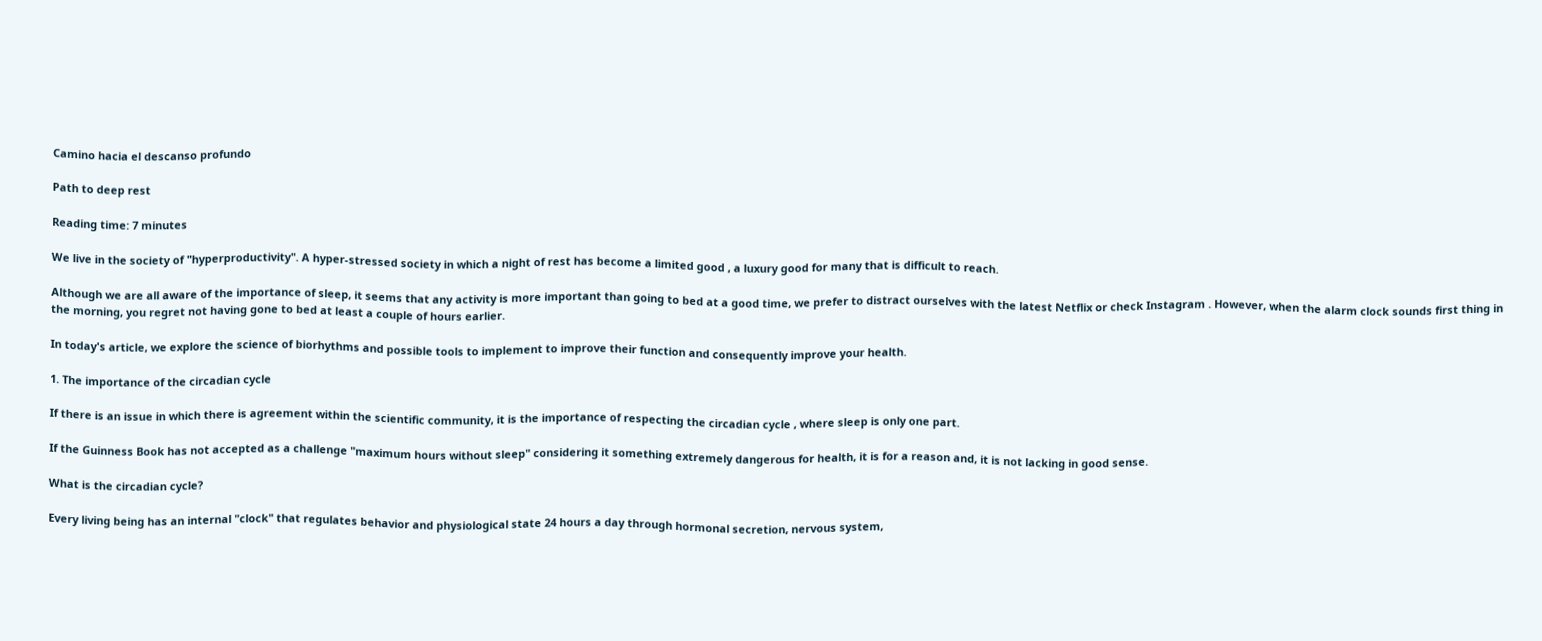Camino hacia el descanso profundo

Path to deep rest

Reading time: 7 minutes

We live in the society of "hyperproductivity". A hyper-stressed society in which a night of rest has become a limited good , a luxury good for many that is difficult to reach.

Although we are all aware of the importance of sleep, it seems that any activity is more important than going to bed at a good time, we prefer to distract ourselves with the latest Netflix or check Instagram . However, when the alarm clock sounds first thing in the morning, you regret not having gone to bed at least a couple of hours earlier.

In today's article, we explore the science of biorhythms and possible tools to implement to improve their function and consequently improve your health.

1. The importance of the circadian cycle

If there is an issue in which there is agreement within the scientific community, it is the importance of respecting the circadian cycle , where sleep is only one part.

If the Guinness Book has not accepted as a challenge "maximum hours without sleep" considering it something extremely dangerous for health, it is for a reason and, it is not lacking in good sense.

What is the circadian cycle?

Every living being has an internal "clock" that regulates behavior and physiological state 24 hours a day through hormonal secretion, nervous system,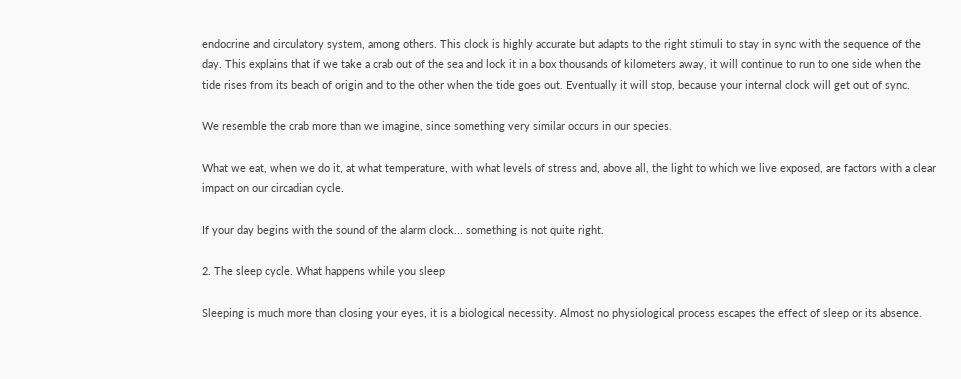endocrine and circulatory system, among others. This clock is highly accurate but adapts to the right stimuli to stay in sync with the sequence of the day. This explains that if we take a crab out of the sea and lock it in a box thousands of kilometers away, it will continue to run to one side when the tide rises from its beach of origin and to the other when the tide goes out. Eventually it will stop, because your internal clock will get out of sync.

We resemble the crab more than we imagine, since something very similar occurs in our species.

What we eat, when we do it, at what temperature, with what levels of stress and, above all, the light to which we live exposed, are factors with a clear impact on our circadian cycle.

If your day begins with the sound of the alarm clock... something is not quite right.

2. The sleep cycle. What happens while you sleep

Sleeping is much more than closing your eyes, it is a biological necessity. Almost no physiological process escapes the effect of sleep or its absence.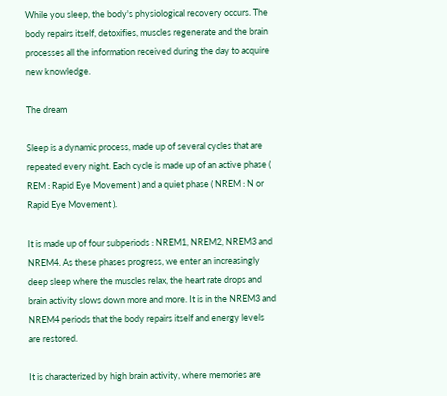While you sleep, the body's physiological recovery occurs. The body repairs itself, detoxifies, muscles regenerate and the brain processes all the information received during the day to acquire new knowledge.

The dream

Sleep is a dynamic process, made up of several cycles that are repeated every night. Each cycle is made up of an active phase ( REM : Rapid Eye Movement ) and a quiet phase ( NREM : N or Rapid Eye Movement ).

It is made up of four subperiods : NREM1, NREM2, NREM3 and NREM4. As these phases progress, we enter an increasingly deep sleep where the muscles relax, the heart rate drops and brain activity slows down more and more. It is in the NREM3 and NREM4 periods that the body repairs itself and energy levels are restored.

It is characterized by high brain activity, where memories are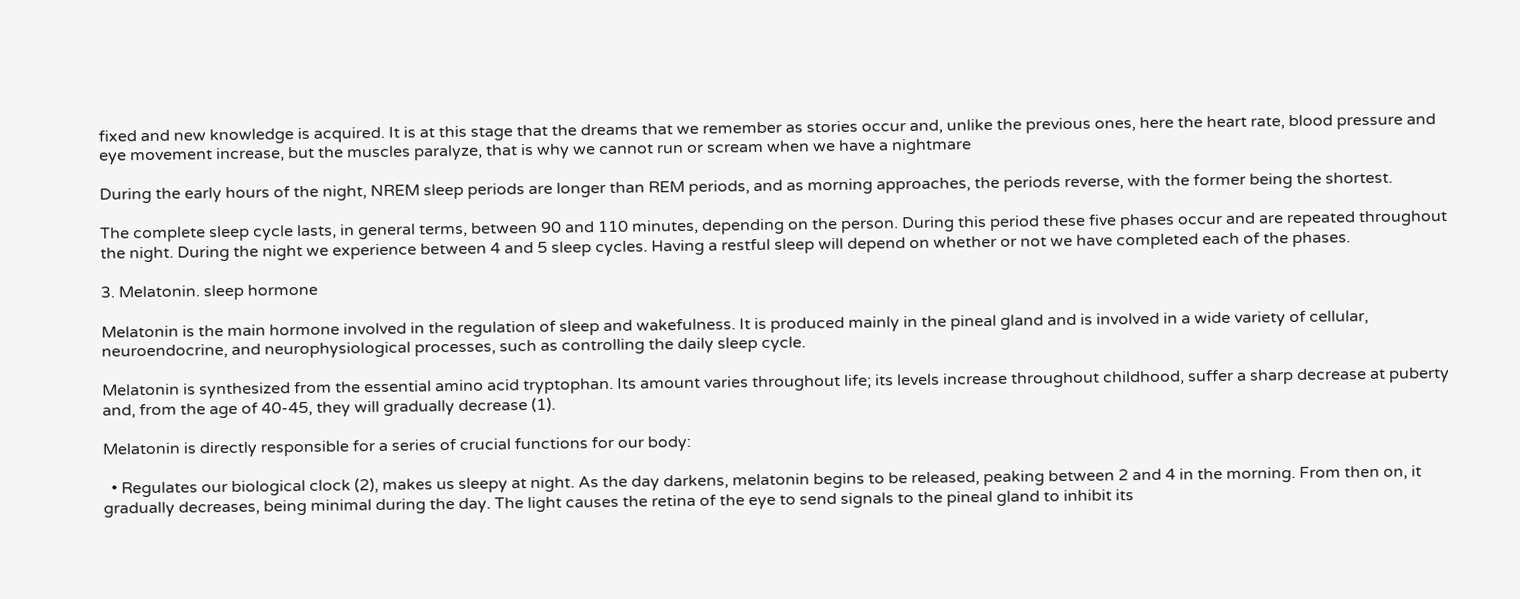fixed and new knowledge is acquired. It is at this stage that the dreams that we remember as stories occur and, unlike the previous ones, here the heart rate, blood pressure and eye movement increase, but the muscles paralyze, that is why we cannot run or scream when we have a nightmare

During the early hours of the night, NREM sleep periods are longer than REM periods, and as morning approaches, the periods reverse, with the former being the shortest.

The complete sleep cycle lasts, in general terms, between 90 and 110 minutes, depending on the person. During this period these five phases occur and are repeated throughout the night. During the night we experience between 4 and 5 sleep cycles. Having a restful sleep will depend on whether or not we have completed each of the phases.

3. Melatonin. sleep hormone

Melatonin is the main hormone involved in the regulation of sleep and wakefulness. It is produced mainly in the pineal gland and is involved in a wide variety of cellular, neuroendocrine, and neurophysiological processes, such as controlling the daily sleep cycle.

Melatonin is synthesized from the essential amino acid tryptophan. Its amount varies throughout life; its levels increase throughout childhood, suffer a sharp decrease at puberty and, from the age of 40-45, they will gradually decrease (1).

Melatonin is directly responsible for a series of crucial functions for our body:

  • Regulates our biological clock (2), makes us sleepy at night. As the day darkens, melatonin begins to be released, peaking between 2 and 4 in the morning. From then on, it gradually decreases, being minimal during the day. The light causes the retina of the eye to send signals to the pineal gland to inhibit its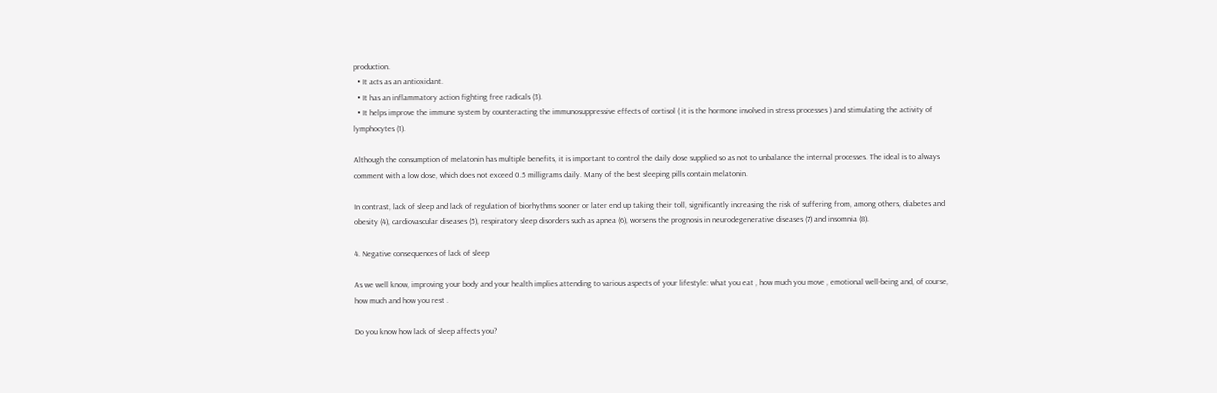production.
  • It acts as an antioxidant.
  • It has an inflammatory action fighting free radicals (3).
  • It helps improve the immune system by counteracting the immunosuppressive effects of cortisol ( it is the hormone involved in stress processes ) and stimulating the activity of lymphocytes (1).

Although the consumption of melatonin has multiple benefits, it is important to control the daily dose supplied so as not to unbalance the internal processes. The ideal is to always comment with a low dose, which does not exceed 0.5 milligrams daily. Many of the best sleeping pills contain melatonin.

In contrast, lack of sleep and lack of regulation of biorhythms sooner or later end up taking their toll, significantly increasing the risk of suffering from, among others, diabetes and obesity (4), cardiovascular diseases (5), respiratory sleep disorders such as apnea (6), worsens the prognosis in neurodegenerative diseases (7) and insomnia (8).

4. Negative consequences of lack of sleep

As we well know, improving your body and your health implies attending to various aspects of your lifestyle: what you eat , how much you move , emotional well-being and, of course, how much and how you rest .

Do you know how lack of sleep affects you?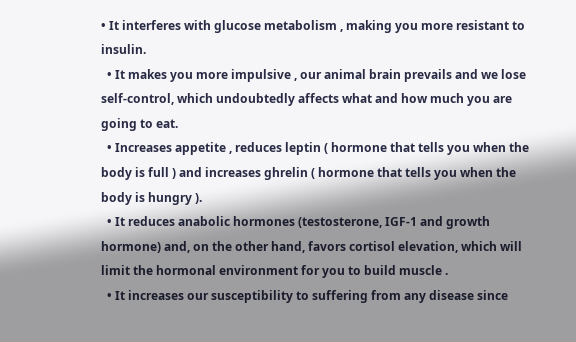• It interferes with glucose metabolism , making you more resistant to insulin.
  • It makes you more impulsive , our animal brain prevails and we lose self-control, which undoubtedly affects what and how much you are going to eat.
  • Increases appetite , reduces leptin ( hormone that tells you when the body is full ) and increases ghrelin ( hormone that tells you when the body is hungry ).
  • It reduces anabolic hormones (testosterone, IGF-1 and growth hormone) and, on the other hand, favors cortisol elevation, which will limit the hormonal environment for you to build muscle .
  • It increases our susceptibility to suffering from any disease since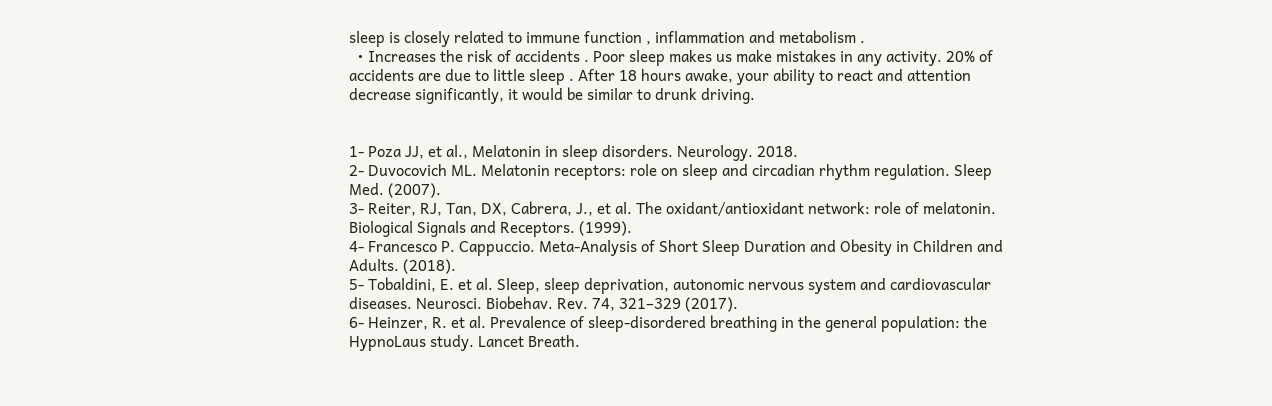sleep is closely related to immune function , inflammation and metabolism .
  • Increases the risk of accidents . Poor sleep makes us make mistakes in any activity. 20% of accidents are due to little sleep . After 18 hours awake, your ability to react and attention decrease significantly, it would be similar to drunk driving.


1- Poza JJ, et al., Melatonin in sleep disorders. Neurology. 2018.
2- Duvocovich ML. Melatonin receptors: role on sleep and circadian rhythm regulation. Sleep Med. (2007).
3- Reiter, RJ, Tan, DX, Cabrera, J., et al. The oxidant/antioxidant network: role of melatonin. Biological Signals and Receptors. (1999).
4- Francesco P. Cappuccio. Meta-Analysis of Short Sleep Duration and Obesity in Children and Adults. (2018).
5- Tobaldini, E. et al. Sleep, sleep deprivation, autonomic nervous system and cardiovascular diseases. Neurosci. Biobehav. Rev. 74, 321–329 (2017).
6- Heinzer, R. et al. Prevalence of sleep-disordered breathing in the general population: the HypnoLaus study. Lancet Breath.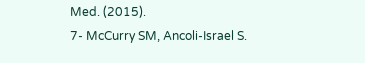Med. (2015).
7- McCurry SM, Ancoli-Israel S.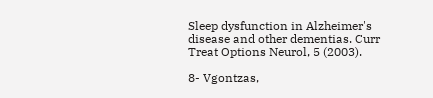Sleep dysfunction in Alzheimer's disease and other dementias. Curr Treat Options Neurol, 5 (2003).

8- Vgontzas,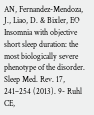AN, Fernandez-Mendoza, J., Liao, D. & Bixler, EO Insomnia with objective short sleep duration: the most biologically severe phenotype of the disorder. Sleep Med. Rev. 17, 241–254 (2013). 9- Ruhl CE,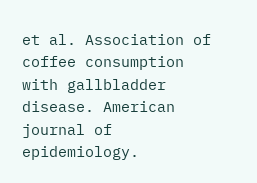et al. Association of coffee consumption with gallbladder disease. American journal of epidemiology.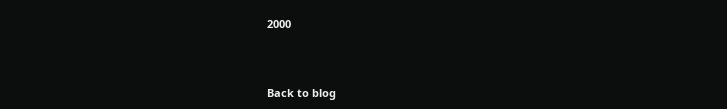2000



Back to blog